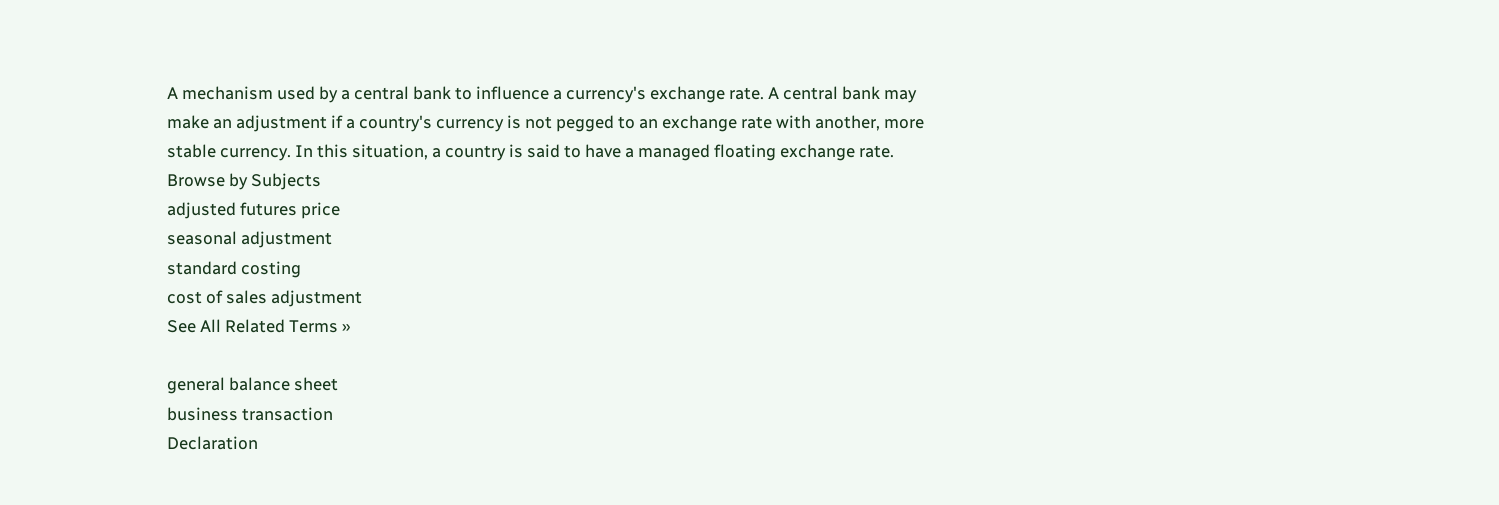A mechanism used by a central bank to influence a currency's exchange rate. A central bank may make an adjustment if a country's currency is not pegged to an exchange rate with another, more stable currency. In this situation, a country is said to have a managed floating exchange rate.
Browse by Subjects
adjusted futures price
seasonal adjustment
standard costing
cost of sales adjustment
See All Related Terms »

general balance sheet
business transaction
Declaration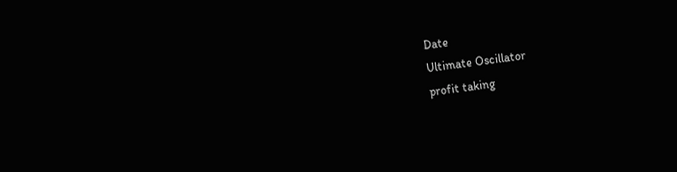Date
Ultimate Oscillator
profit taking